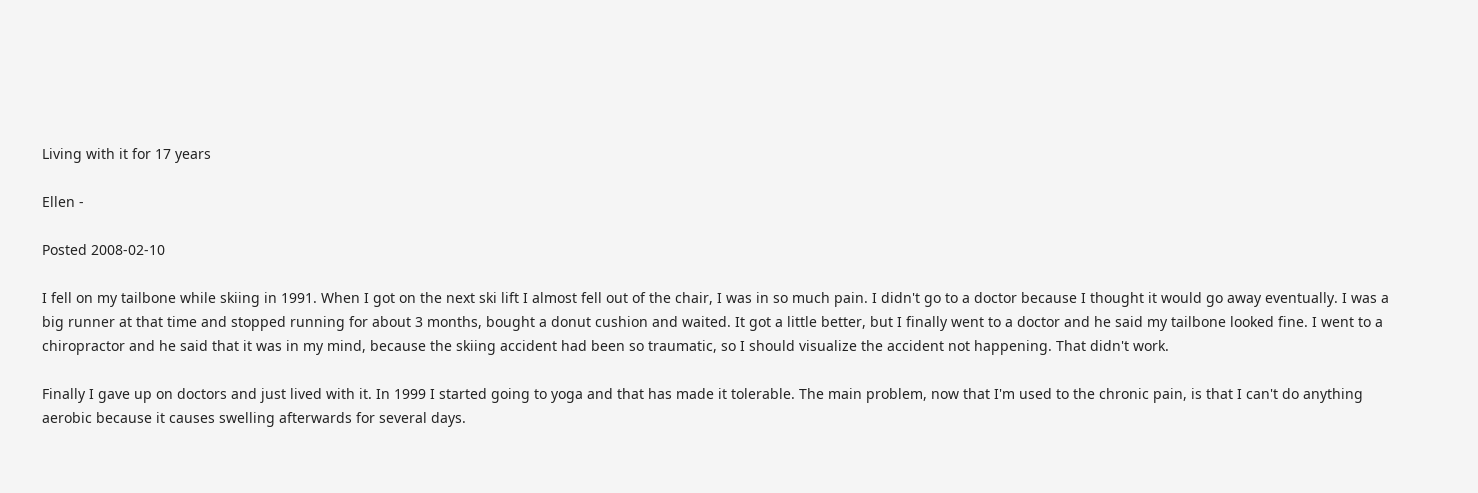Living with it for 17 years

Ellen -

Posted 2008-02-10

I fell on my tailbone while skiing in 1991. When I got on the next ski lift I almost fell out of the chair, I was in so much pain. I didn't go to a doctor because I thought it would go away eventually. I was a big runner at that time and stopped running for about 3 months, bought a donut cushion and waited. It got a little better, but I finally went to a doctor and he said my tailbone looked fine. I went to a chiropractor and he said that it was in my mind, because the skiing accident had been so traumatic, so I should visualize the accident not happening. That didn't work.

Finally I gave up on doctors and just lived with it. In 1999 I started going to yoga and that has made it tolerable. The main problem, now that I'm used to the chronic pain, is that I can't do anything aerobic because it causes swelling afterwards for several days.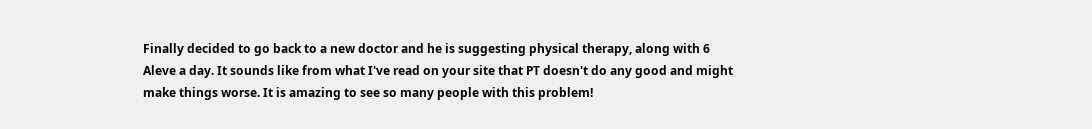Finally decided to go back to a new doctor and he is suggesting physical therapy, along with 6 Aleve a day. It sounds like from what I've read on your site that PT doesn't do any good and might make things worse. It is amazing to see so many people with this problem!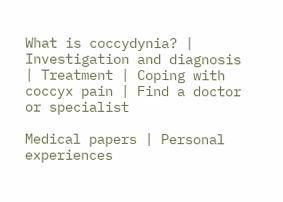What is coccydynia? | Investigation and diagnosis | Treatment | Coping with coccyx pain | Find a doctor or specialist

Medical papers | Personal experiences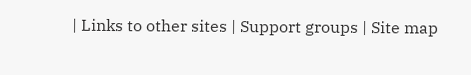| Links to other sites | Support groups | Site map